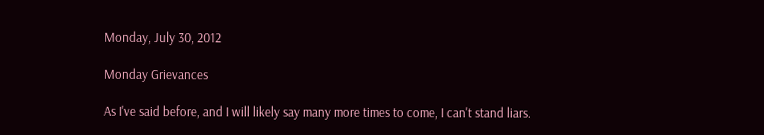Monday, July 30, 2012

Monday Grievances

As I've said before, and I will likely say many more times to come, I can't stand liars.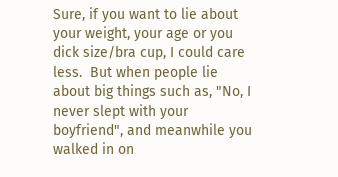Sure, if you want to lie about your weight, your age or you dick size/bra cup, I could care less.  But when people lie about big things such as, "No, I never slept with your boyfriend", and meanwhile you walked in on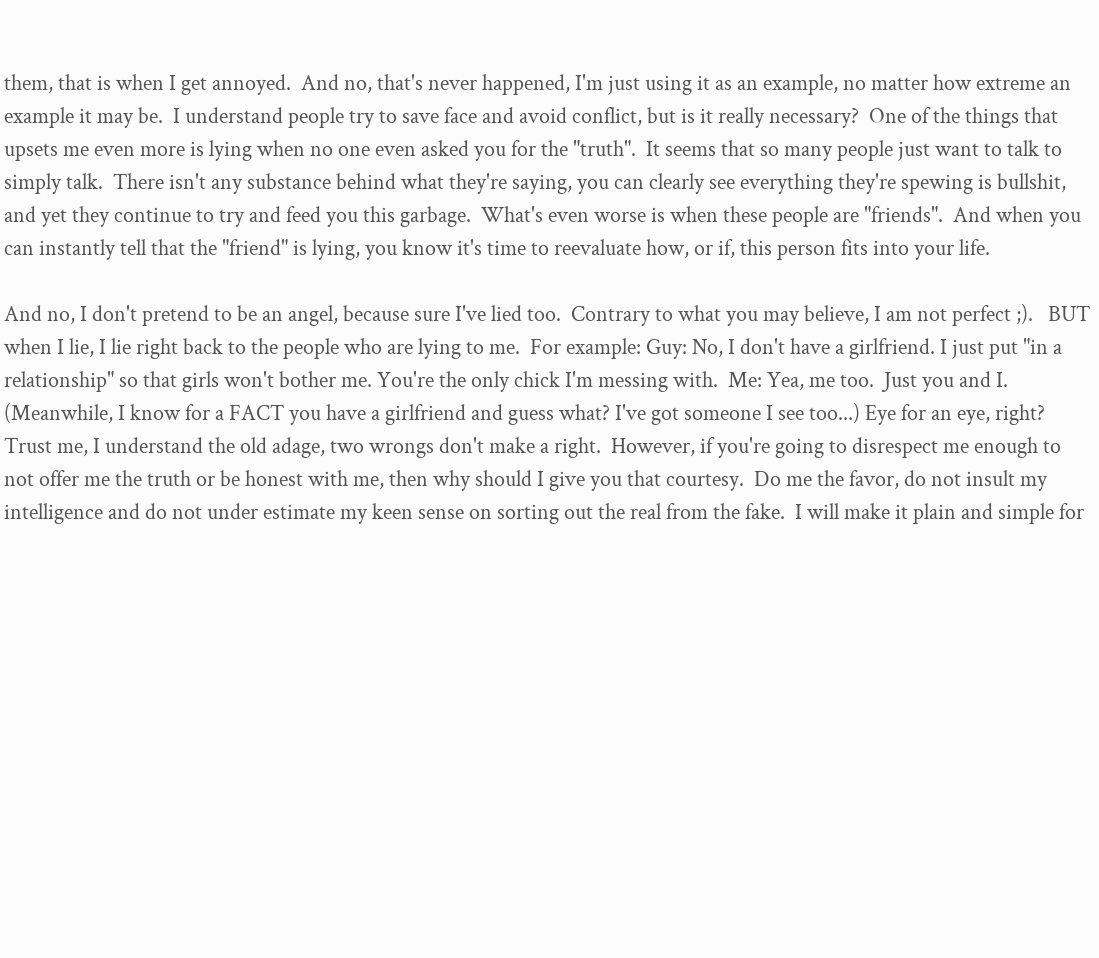them, that is when I get annoyed.  And no, that's never happened, I'm just using it as an example, no matter how extreme an example it may be.  I understand people try to save face and avoid conflict, but is it really necessary?  One of the things that upsets me even more is lying when no one even asked you for the "truth".  It seems that so many people just want to talk to simply talk.  There isn't any substance behind what they're saying, you can clearly see everything they're spewing is bullshit, and yet they continue to try and feed you this garbage.  What's even worse is when these people are "friends".  And when you can instantly tell that the "friend" is lying, you know it's time to reevaluate how, or if, this person fits into your life.

And no, I don't pretend to be an angel, because sure I've lied too.  Contrary to what you may believe, I am not perfect ;).   BUT when I lie, I lie right back to the people who are lying to me.  For example: Guy: No, I don't have a girlfriend. I just put "in a relationship" so that girls won't bother me. You're the only chick I'm messing with.  Me: Yea, me too.  Just you and I. (Meanwhile, I know for a FACT you have a girlfriend and guess what? I've got someone I see too...) Eye for an eye, right? Trust me, I understand the old adage, two wrongs don't make a right.  However, if you're going to disrespect me enough to not offer me the truth or be honest with me, then why should I give you that courtesy.  Do me the favor, do not insult my intelligence and do not under estimate my keen sense on sorting out the real from the fake.  I will make it plain and simple for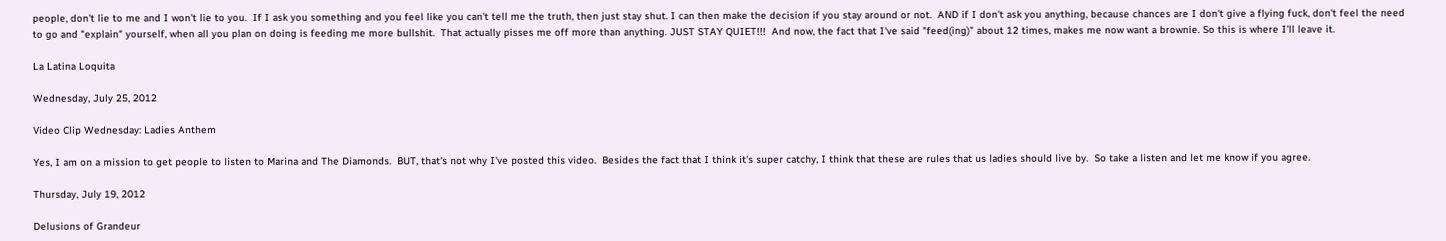people, don't lie to me and I won't lie to you.  If I ask you something and you feel like you can't tell me the truth, then just stay shut. I can then make the decision if you stay around or not.  AND if I don't ask you anything, because chances are I don't give a flying fuck, don't feel the need to go and "explain" yourself, when all you plan on doing is feeding me more bullshit.  That actually pisses me off more than anything. JUST STAY QUIET!!!  And now, the fact that I've said "feed(ing)" about 12 times, makes me now want a brownie. So this is where I'll leave it.

La Latina Loquita

Wednesday, July 25, 2012

Video Clip Wednesday: Ladies Anthem

Yes, I am on a mission to get people to listen to Marina and The Diamonds.  BUT, that's not why I've posted this video.  Besides the fact that I think it's super catchy, I think that these are rules that us ladies should live by.  So take a listen and let me know if you agree.

Thursday, July 19, 2012

Delusions of Grandeur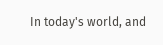In today's world, and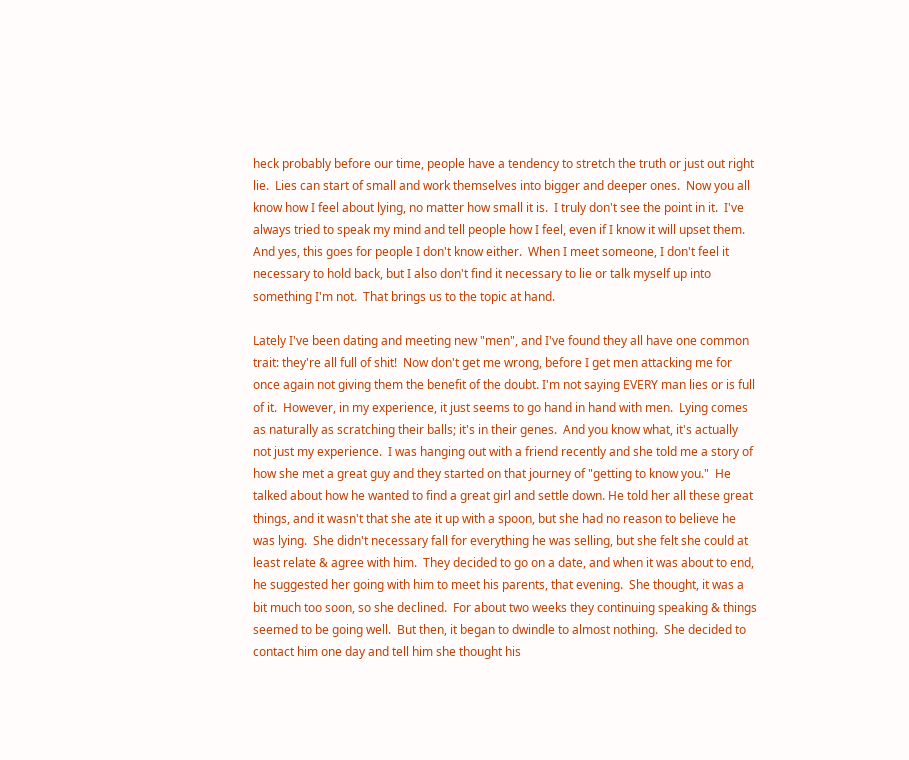heck probably before our time, people have a tendency to stretch the truth or just out right lie.  Lies can start of small and work themselves into bigger and deeper ones.  Now you all know how I feel about lying, no matter how small it is.  I truly don't see the point in it.  I've always tried to speak my mind and tell people how I feel, even if I know it will upset them.  And yes, this goes for people I don't know either.  When I meet someone, I don't feel it necessary to hold back, but I also don't find it necessary to lie or talk myself up into something I'm not.  That brings us to the topic at hand.

Lately I've been dating and meeting new "men", and I've found they all have one common trait: they're all full of shit!  Now don't get me wrong, before I get men attacking me for once again not giving them the benefit of the doubt. I'm not saying EVERY man lies or is full of it.  However, in my experience, it just seems to go hand in hand with men.  Lying comes as naturally as scratching their balls; it's in their genes.  And you know what, it's actually not just my experience.  I was hanging out with a friend recently and she told me a story of how she met a great guy and they started on that journey of "getting to know you."  He talked about how he wanted to find a great girl and settle down. He told her all these great things, and it wasn't that she ate it up with a spoon, but she had no reason to believe he was lying.  She didn't necessary fall for everything he was selling, but she felt she could at least relate & agree with him.  They decided to go on a date, and when it was about to end, he suggested her going with him to meet his parents, that evening.  She thought, it was a bit much too soon, so she declined.  For about two weeks they continuing speaking & things seemed to be going well.  But then, it began to dwindle to almost nothing.  She decided to contact him one day and tell him she thought his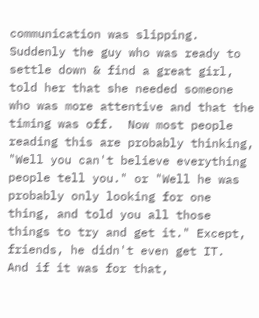communication was slipping.  Suddenly the guy who was ready to settle down & find a great girl, told her that she needed someone who was more attentive and that the timing was off.  Now most people reading this are probably thinking, "Well you can't believe everything people tell you." or "Well he was probably only looking for one thing, and told you all those things to try and get it." Except, friends, he didn't even get IT.  And if it was for that,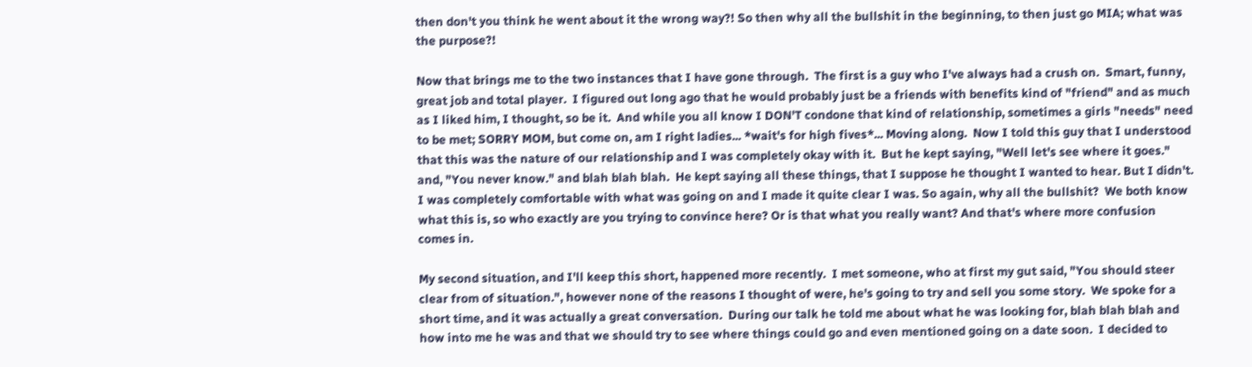then don't you think he went about it the wrong way?! So then why all the bullshit in the beginning, to then just go MIA; what was the purpose?!

Now that brings me to the two instances that I have gone through.  The first is a guy who I've always had a crush on.  Smart, funny, great job and total player.  I figured out long ago that he would probably just be a friends with benefits kind of "friend" and as much as I liked him, I thought, so be it.  And while you all know I DON'T condone that kind of relationship, sometimes a girls "needs" need to be met; SORRY MOM, but come on, am I right ladies... *wait's for high fives*... Moving along.  Now I told this guy that I understood that this was the nature of our relationship and I was completely okay with it.  But he kept saying, "Well let's see where it goes." and, "You never know." and blah blah blah.  He kept saying all these things, that I suppose he thought I wanted to hear. But I didn't. I was completely comfortable with what was going on and I made it quite clear I was. So again, why all the bullshit?  We both know what this is, so who exactly are you trying to convince here? Or is that what you really want? And that's where more confusion comes in.

My second situation, and I'll keep this short, happened more recently.  I met someone, who at first my gut said, "You should steer clear from of situation.", however none of the reasons I thought of were, he's going to try and sell you some story.  We spoke for a short time, and it was actually a great conversation.  During our talk he told me about what he was looking for, blah blah blah and how into me he was and that we should try to see where things could go and even mentioned going on a date soon.  I decided to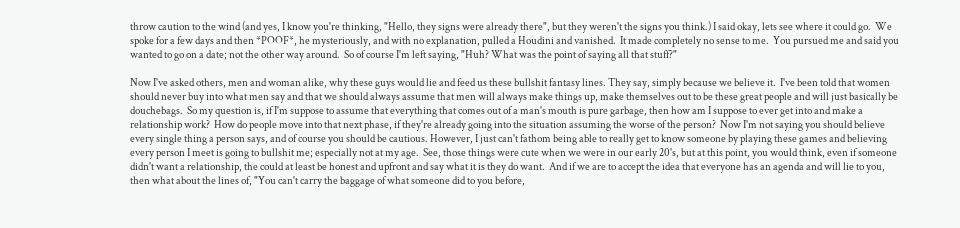throw caution to the wind (and yes, I know you're thinking, "Hello, they signs were already there", but they weren't the signs you think.) I said okay, lets see where it could go.  We spoke for a few days and then *POOF*, he mysteriously, and with no explanation, pulled a Houdini and vanished.  It made completely no sense to me.  You pursued me and said you wanted to go on a date; not the other way around.  So of course I'm left saying, "Huh? What was the point of saying all that stuff?"

Now I've asked others, men and woman alike, why these guys would lie and feed us these bullshit fantasy lines. They say, simply because we believe it.  I've been told that women should never buy into what men say and that we should always assume that men will always make things up, make themselves out to be these great people and will just basically be douchebags.  So my question is, if I'm suppose to assume that everything that comes out of a man's mouth is pure garbage, then how am I suppose to ever get into and make a relationship work?  How do people move into that next phase, if they're already going into the situation assuming the worse of the person?  Now I'm not saying you should believe every single thing a person says, and of course you should be cautious. However, I just can't fathom being able to really get to know someone by playing these games and believing every person I meet is going to bullshit me; especially not at my age.  See, those things were cute when we were in our early 20's, but at this point, you would think, even if someone didn't want a relationship, the could at least be honest and upfront and say what it is they do want.  And if we are to accept the idea that everyone has an agenda and will lie to you, then what about the lines of, "You can't carry the baggage of what someone did to you before,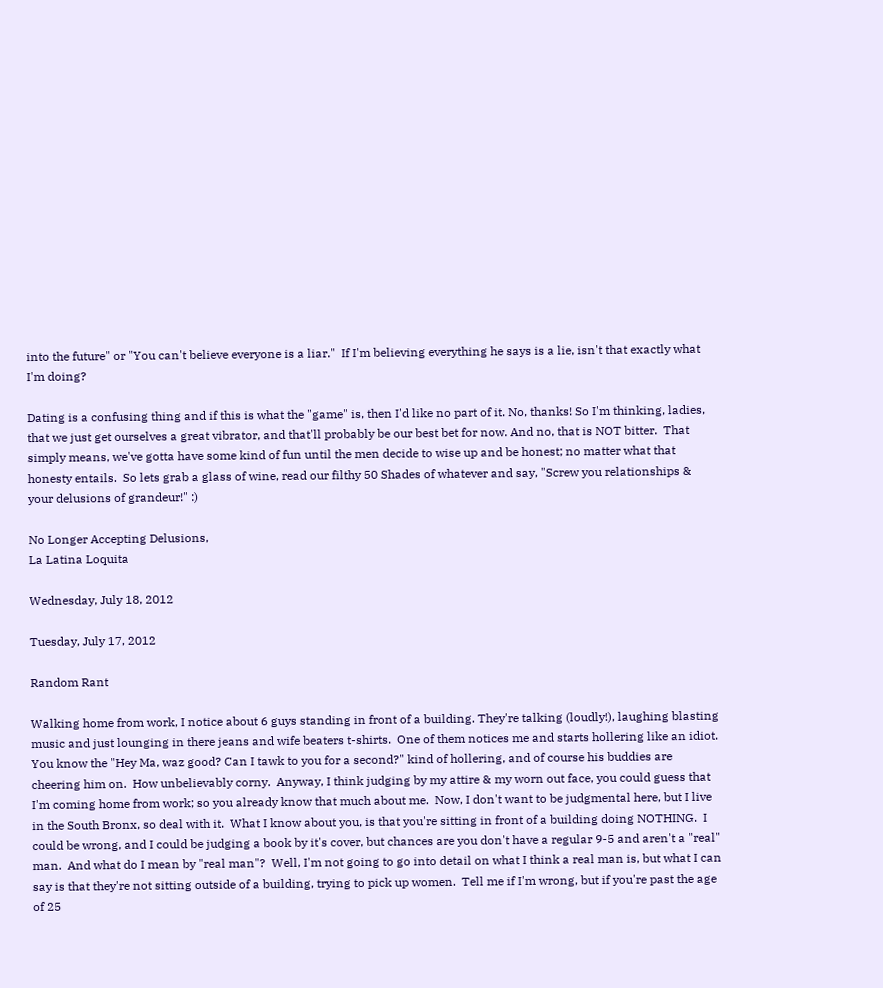into the future" or "You can't believe everyone is a liar."  If I'm believing everything he says is a lie, isn't that exactly what I'm doing?

Dating is a confusing thing and if this is what the "game" is, then I'd like no part of it. No, thanks! So I'm thinking, ladies, that we just get ourselves a great vibrator, and that'll probably be our best bet for now. And no, that is NOT bitter.  That simply means, we've gotta have some kind of fun until the men decide to wise up and be honest; no matter what that honesty entails.  So lets grab a glass of wine, read our filthy 50 Shades of whatever and say, "Screw you relationships & your delusions of grandeur!" :)

No Longer Accepting Delusions,
La Latina Loquita

Wednesday, July 18, 2012

Tuesday, July 17, 2012

Random Rant

Walking home from work, I notice about 6 guys standing in front of a building. They're talking (loudly!), laughing blasting music and just lounging in there jeans and wife beaters t-shirts.  One of them notices me and starts hollering like an idiot.  You know the "Hey Ma, waz good? Can I tawk to you for a second?" kind of hollering, and of course his buddies are cheering him on.  How unbelievably corny.  Anyway, I think judging by my attire & my worn out face, you could guess that I'm coming home from work; so you already know that much about me.  Now, I don't want to be judgmental here, but I live in the South Bronx, so deal with it.  What I know about you, is that you're sitting in front of a building doing NOTHING.  I could be wrong, and I could be judging a book by it's cover, but chances are you don't have a regular 9-5 and aren't a "real" man.  And what do I mean by "real man"?  Well, I'm not going to go into detail on what I think a real man is, but what I can say is that they're not sitting outside of a building, trying to pick up women.  Tell me if I'm wrong, but if you're past the age of 25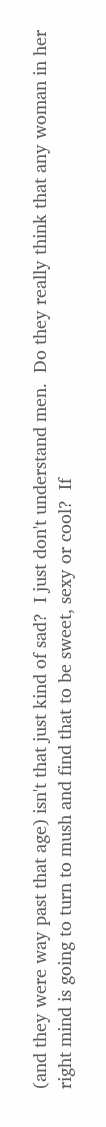(and they were way past that age) isn't that just kind of sad?  I just don't understand men.  Do they really think that any woman in her right mind is going to turn to mush and find that to be sweet, sexy or cool?  If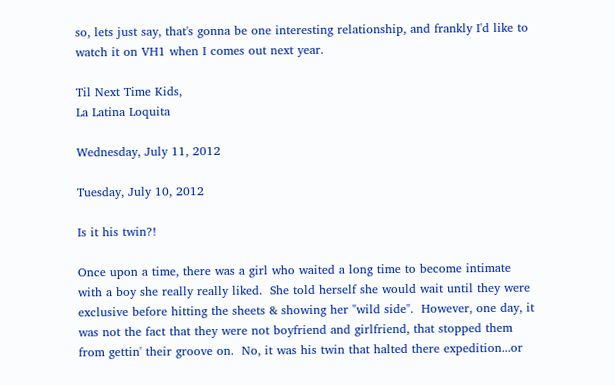so, lets just say, that's gonna be one interesting relationship, and frankly I'd like to watch it on VH1 when I comes out next year.

Til Next Time Kids,
La Latina Loquita

Wednesday, July 11, 2012

Tuesday, July 10, 2012

Is it his twin?!

Once upon a time, there was a girl who waited a long time to become intimate with a boy she really really liked.  She told herself she would wait until they were exclusive before hitting the sheets & showing her "wild side".  However, one day, it was not the fact that they were not boyfriend and girlfriend, that stopped them from gettin' their groove on.  No, it was his twin that halted there expedition...or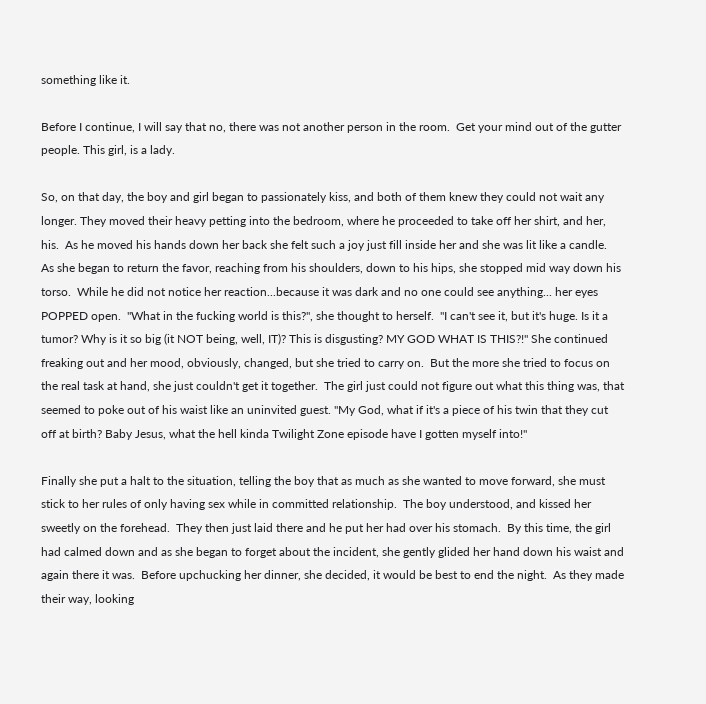something like it.

Before I continue, I will say that no, there was not another person in the room.  Get your mind out of the gutter people. This girl, is a lady.

So, on that day, the boy and girl began to passionately kiss, and both of them knew they could not wait any longer. They moved their heavy petting into the bedroom, where he proceeded to take off her shirt, and her, his.  As he moved his hands down her back she felt such a joy just fill inside her and she was lit like a candle.  As she began to return the favor, reaching from his shoulders, down to his hips, she stopped mid way down his torso.  While he did not notice her reaction...because it was dark and no one could see anything... her eyes POPPED open.  "What in the fucking world is this?", she thought to herself.  "I can't see it, but it's huge. Is it a tumor? Why is it so big (it NOT being, well, IT)? This is disgusting? MY GOD WHAT IS THIS?!" She continued freaking out and her mood, obviously, changed, but she tried to carry on.  But the more she tried to focus on the real task at hand, she just couldn't get it together.  The girl just could not figure out what this thing was, that seemed to poke out of his waist like an uninvited guest. "My God, what if it's a piece of his twin that they cut off at birth? Baby Jesus, what the hell kinda Twilight Zone episode have I gotten myself into!"

Finally she put a halt to the situation, telling the boy that as much as she wanted to move forward, she must stick to her rules of only having sex while in committed relationship.  The boy understood, and kissed her sweetly on the forehead.  They then just laid there and he put her had over his stomach.  By this time, the girl had calmed down and as she began to forget about the incident, she gently glided her hand down his waist and again there it was.  Before upchucking her dinner, she decided, it would be best to end the night.  As they made their way, looking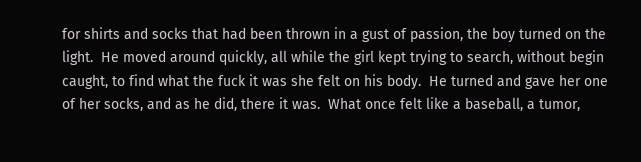for shirts and socks that had been thrown in a gust of passion, the boy turned on the light.  He moved around quickly, all while the girl kept trying to search, without begin caught, to find what the fuck it was she felt on his body.  He turned and gave her one of her socks, and as he did, there it was.  What once felt like a baseball, a tumor,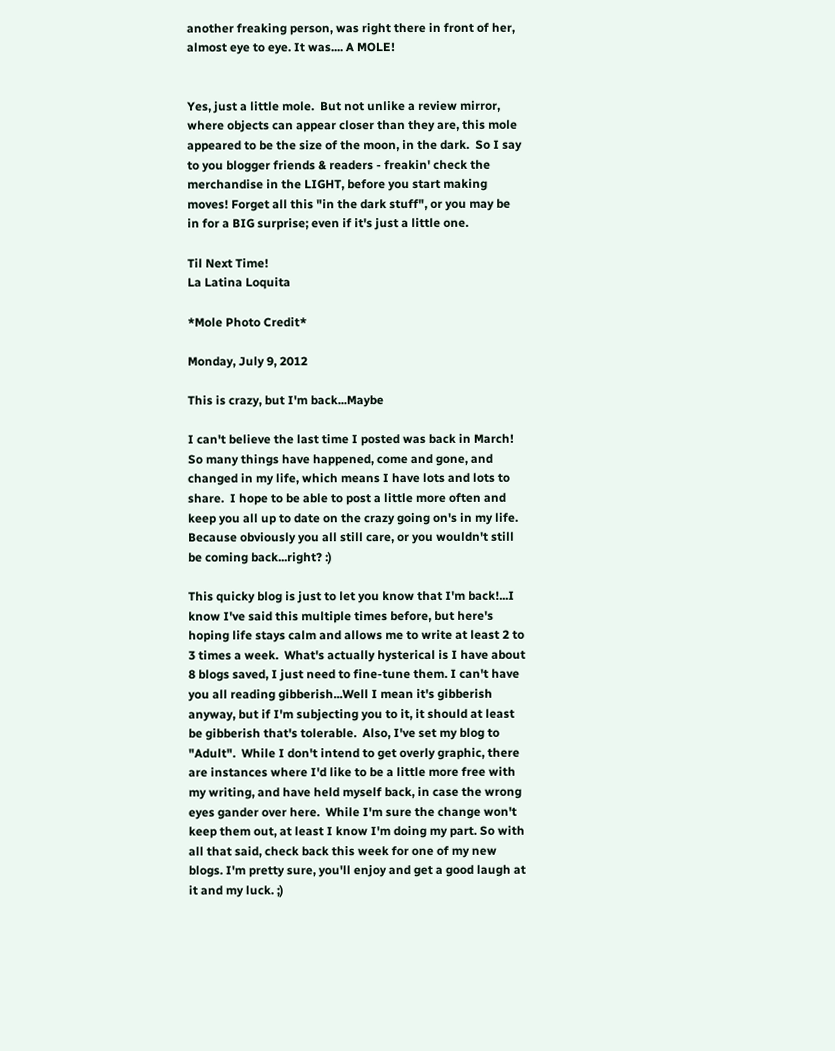another freaking person, was right there in front of her, almost eye to eye. It was.... A MOLE!


Yes, just a little mole.  But not unlike a review mirror, where objects can appear closer than they are, this mole appeared to be the size of the moon, in the dark.  So I say to you blogger friends & readers - freakin' check the merchandise in the LIGHT, before you start making moves! Forget all this "in the dark stuff", or you may be in for a BIG surprise; even if it's just a little one.

Til Next Time!
La Latina Loquita

*Mole Photo Credit*

Monday, July 9, 2012

This is crazy, but I'm back...Maybe

I can't believe the last time I posted was back in March! So many things have happened, come and gone, and changed in my life, which means I have lots and lots to share.  I hope to be able to post a little more often and keep you all up to date on the crazy going on's in my life.  Because obviously you all still care, or you wouldn't still be coming back...right? :)

This quicky blog is just to let you know that I'm back!...I know I've said this multiple times before, but here's hoping life stays calm and allows me to write at least 2 to 3 times a week.  What's actually hysterical is I have about 8 blogs saved, I just need to fine-tune them. I can't have you all reading gibberish...Well I mean it's gibberish anyway, but if I'm subjecting you to it, it should at least be gibberish that's tolerable.  Also, I've set my blog to "Adult".  While I don't intend to get overly graphic, there are instances where I'd like to be a little more free with my writing, and have held myself back, in case the wrong eyes gander over here.  While I'm sure the change won't keep them out, at least I know I'm doing my part. So with all that said, check back this week for one of my new blogs. I'm pretty sure, you'll enjoy and get a good laugh at it and my luck. ;)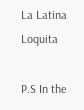La Latina Loquita

P.S In the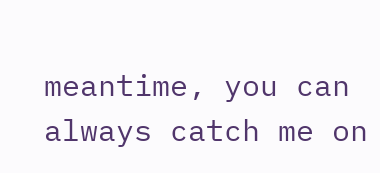meantime, you can always catch me on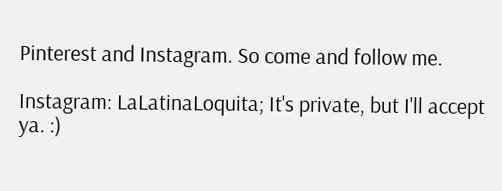Pinterest and Instagram. So come and follow me.

Instagram: LaLatinaLoquita; It's private, but I'll accept ya. :)